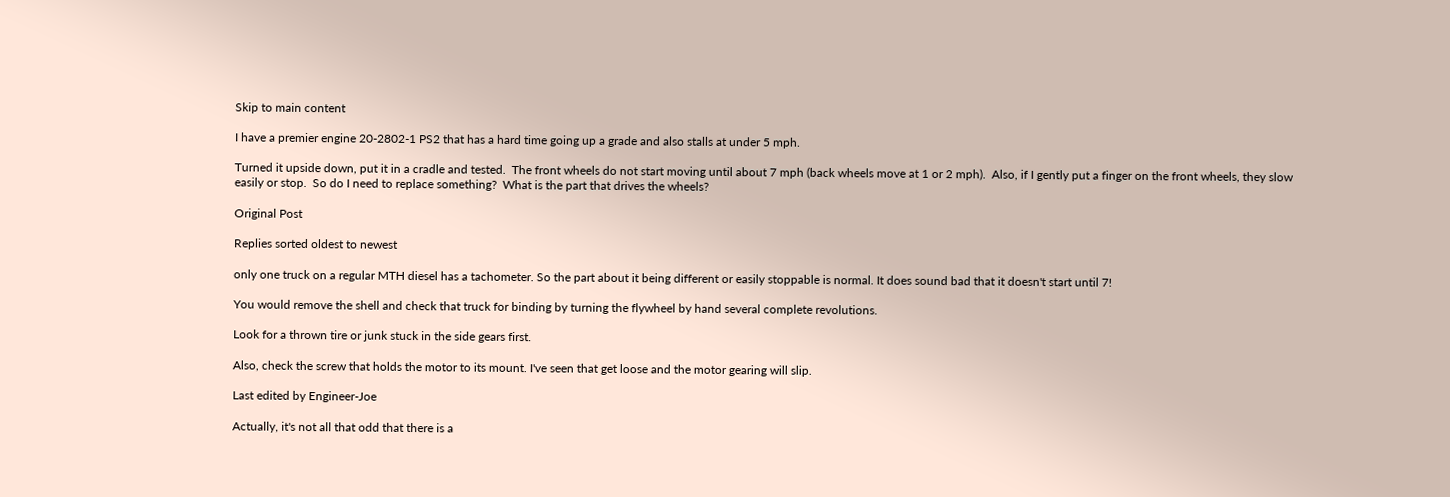Skip to main content

I have a premier engine 20-2802-1 PS2 that has a hard time going up a grade and also stalls at under 5 mph.

Turned it upside down, put it in a cradle and tested.  The front wheels do not start moving until about 7 mph (back wheels move at 1 or 2 mph).  Also, if I gently put a finger on the front wheels, they slow easily or stop.  So do I need to replace something?  What is the part that drives the wheels?

Original Post

Replies sorted oldest to newest

only one truck on a regular MTH diesel has a tachometer. So the part about it being different or easily stoppable is normal. It does sound bad that it doesn't start until 7!

You would remove the shell and check that truck for binding by turning the flywheel by hand several complete revolutions.

Look for a thrown tire or junk stuck in the side gears first.

Also, check the screw that holds the motor to its mount. I've seen that get loose and the motor gearing will slip.

Last edited by Engineer-Joe

Actually, it's not all that odd that there is a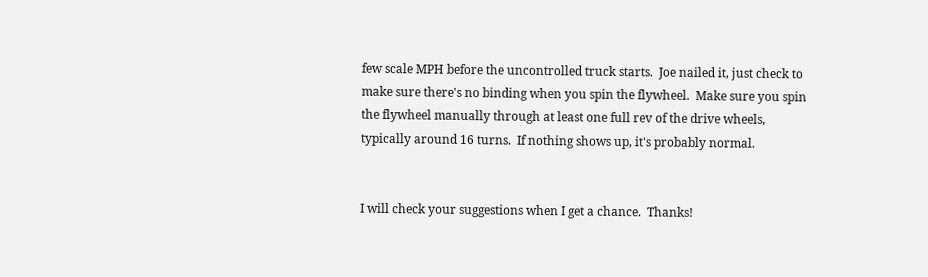few scale MPH before the uncontrolled truck starts.  Joe nailed it, just check to make sure there's no binding when you spin the flywheel.  Make sure you spin the flywheel manually through at least one full rev of the drive wheels, typically around 16 turns.  If nothing shows up, it's probably normal.


I will check your suggestions when I get a chance.  Thanks!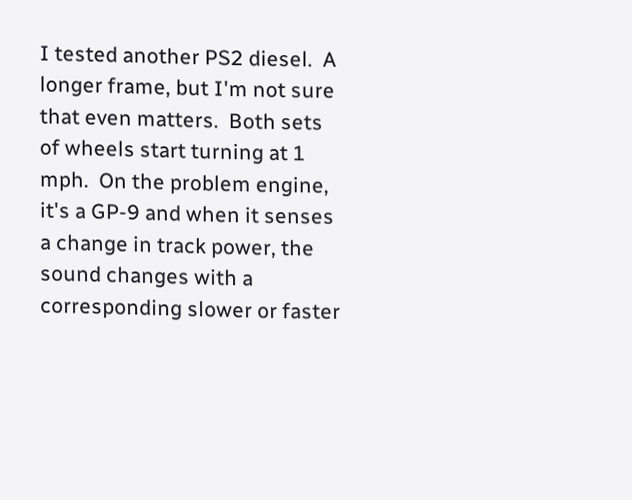I tested another PS2 diesel.  A longer frame, but I'm not sure that even matters.  Both sets of wheels start turning at 1 mph.  On the problem engine, it's a GP-9 and when it senses a change in track power, the sound changes with a corresponding slower or faster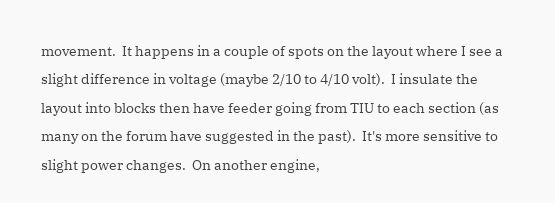movement.  It happens in a couple of spots on the layout where I see a slight difference in voltage (maybe 2/10 to 4/10 volt).  I insulate the layout into blocks then have feeder going from TIU to each section (as many on the forum have suggested in the past).  It's more sensitive to slight power changes.  On another engine,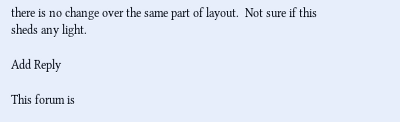there is no change over the same part of layout.  Not sure if this sheds any light.

Add Reply

This forum is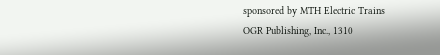sponsored by MTH Electric Trains
OGR Publishing, Inc., 1310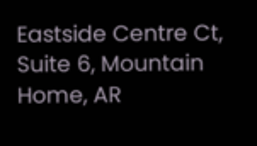Eastside Centre Ct, Suite 6, Mountain Home, AR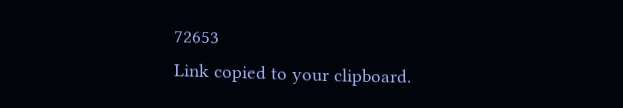72653
Link copied to your clipboard.